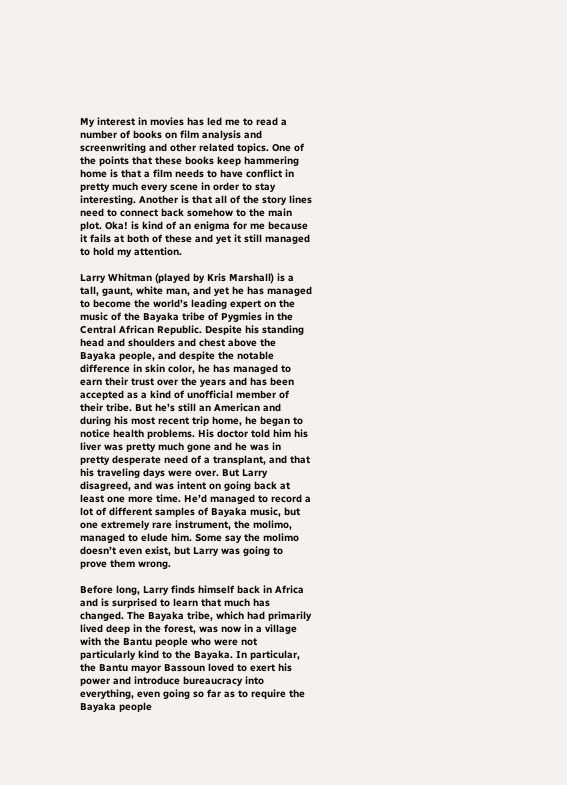My interest in movies has led me to read a number of books on film analysis and screenwriting and other related topics. One of the points that these books keep hammering home is that a film needs to have conflict in pretty much every scene in order to stay interesting. Another is that all of the story lines need to connect back somehow to the main plot. Oka! is kind of an enigma for me because it fails at both of these and yet it still managed to hold my attention.

Larry Whitman (played by Kris Marshall) is a tall, gaunt, white man, and yet he has managed to become the world’s leading expert on the music of the Bayaka tribe of Pygmies in the Central African Republic. Despite his standing head and shoulders and chest above the Bayaka people, and despite the notable difference in skin color, he has managed to earn their trust over the years and has been accepted as a kind of unofficial member of their tribe. But he’s still an American and during his most recent trip home, he began to notice health problems. His doctor told him his liver was pretty much gone and he was in pretty desperate need of a transplant, and that his traveling days were over. But Larry disagreed, and was intent on going back at least one more time. He’d managed to record a lot of different samples of Bayaka music, but one extremely rare instrument, the molimo, managed to elude him. Some say the molimo doesn’t even exist, but Larry was going to prove them wrong.

Before long, Larry finds himself back in Africa and is surprised to learn that much has changed. The Bayaka tribe, which had primarily lived deep in the forest, was now in a village with the Bantu people who were not particularly kind to the Bayaka. In particular, the Bantu mayor Bassoun loved to exert his power and introduce bureaucracy into everything, even going so far as to require the Bayaka people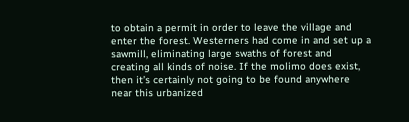to obtain a permit in order to leave the village and enter the forest. Westerners had come in and set up a sawmill, eliminating large swaths of forest and creating all kinds of noise. If the molimo does exist, then it’s certainly not going to be found anywhere near this urbanized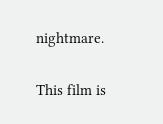nightmare.

This film is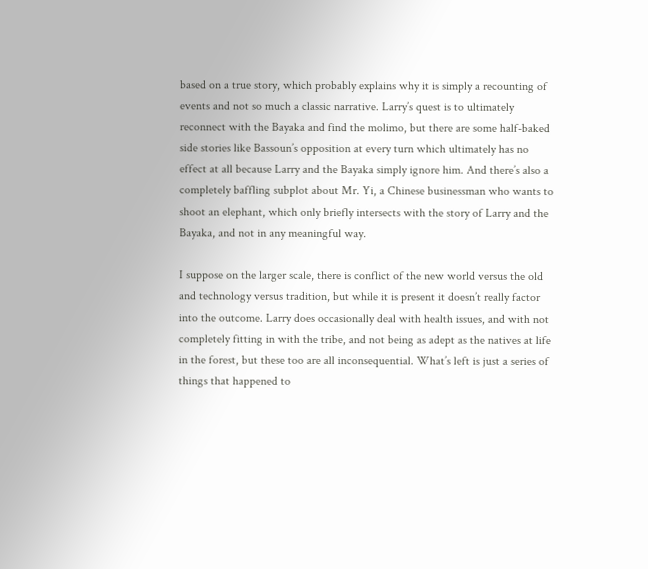based on a true story, which probably explains why it is simply a recounting of events and not so much a classic narrative. Larry’s quest is to ultimately reconnect with the Bayaka and find the molimo, but there are some half-baked side stories like Bassoun’s opposition at every turn which ultimately has no effect at all because Larry and the Bayaka simply ignore him. And there’s also a completely baffling subplot about Mr. Yi, a Chinese businessman who wants to shoot an elephant, which only briefly intersects with the story of Larry and the Bayaka, and not in any meaningful way.

I suppose on the larger scale, there is conflict of the new world versus the old and technology versus tradition, but while it is present it doesn’t really factor into the outcome. Larry does occasionally deal with health issues, and with not completely fitting in with the tribe, and not being as adept as the natives at life in the forest, but these too are all inconsequential. What’s left is just a series of things that happened to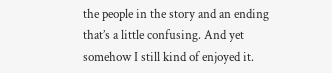the people in the story and an ending that’s a little confusing. And yet somehow I still kind of enjoyed it.